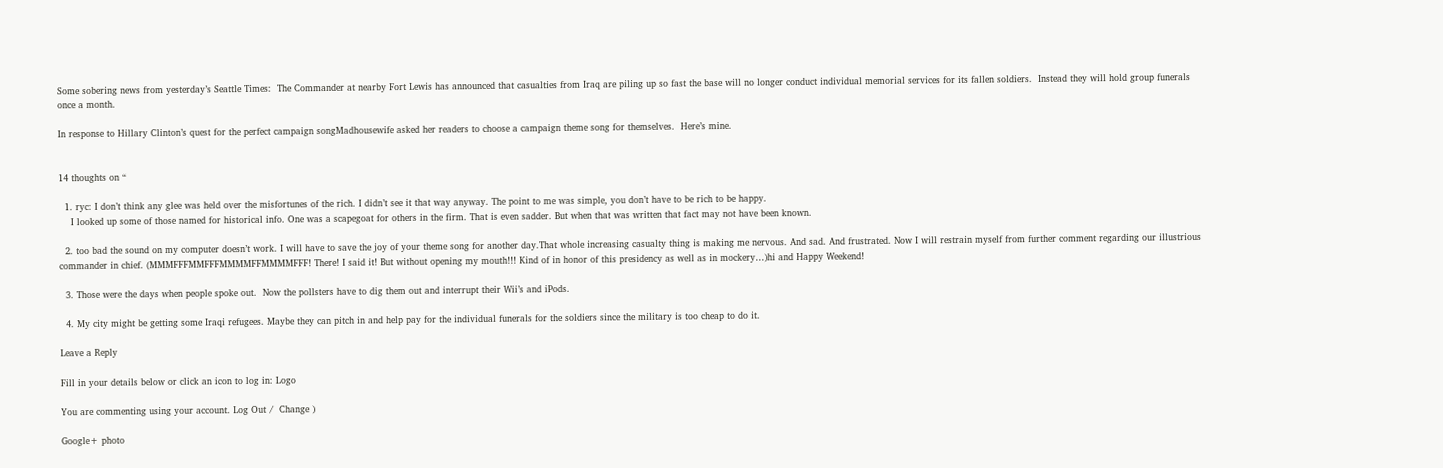Some sobering news from yesterday’s Seattle Times:  The Commander at nearby Fort Lewis has announced that casualties from Iraq are piling up so fast the base will no longer conduct individual memorial services for its fallen soldiers.  Instead they will hold group funerals once a month.

In response to Hillary Clinton’s quest for the perfect campaign songMadhousewife asked her readers to choose a campaign theme song for themselves.  Here’s mine.


14 thoughts on “

  1. ryc: I don’t think any glee was held over the misfortunes of the rich. I didn’t see it that way anyway. The point to me was simple, you don’t have to be rich to be happy.
    I looked up some of those named for historical info. One was a scapegoat for others in the firm. That is even sadder. But when that was written that fact may not have been known.

  2. too bad the sound on my computer doesn’t work. I will have to save the joy of your theme song for another day.That whole increasing casualty thing is making me nervous. And sad. And frustrated. Now I will restrain myself from further comment regarding our illustrious commander in chief. (MMMFFFMMFFFMMMMFFMMMMFFF! There! I said it! But without opening my mouth!!! Kind of in honor of this presidency as well as in mockery…)hi and Happy Weekend!

  3. Those were the days when people spoke out.  Now the pollsters have to dig them out and interrupt their Wii’s and iPods.

  4. My city might be getting some Iraqi refugees. Maybe they can pitch in and help pay for the individual funerals for the soldiers since the military is too cheap to do it.

Leave a Reply

Fill in your details below or click an icon to log in: Logo

You are commenting using your account. Log Out /  Change )

Google+ photo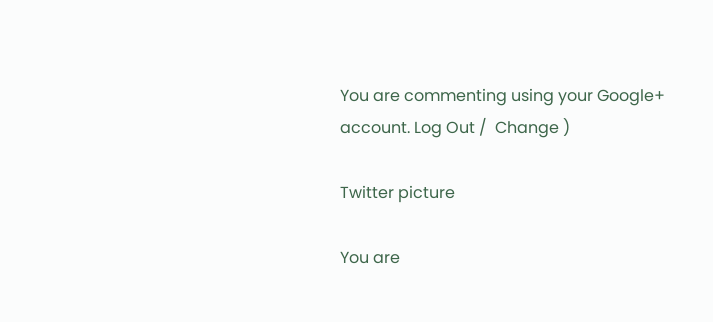You are commenting using your Google+ account. Log Out /  Change )

Twitter picture

You are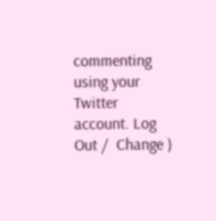commenting using your Twitter account. Log Out /  Change )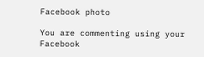Facebook photo

You are commenting using your Facebook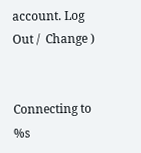account. Log Out /  Change )


Connecting to %s